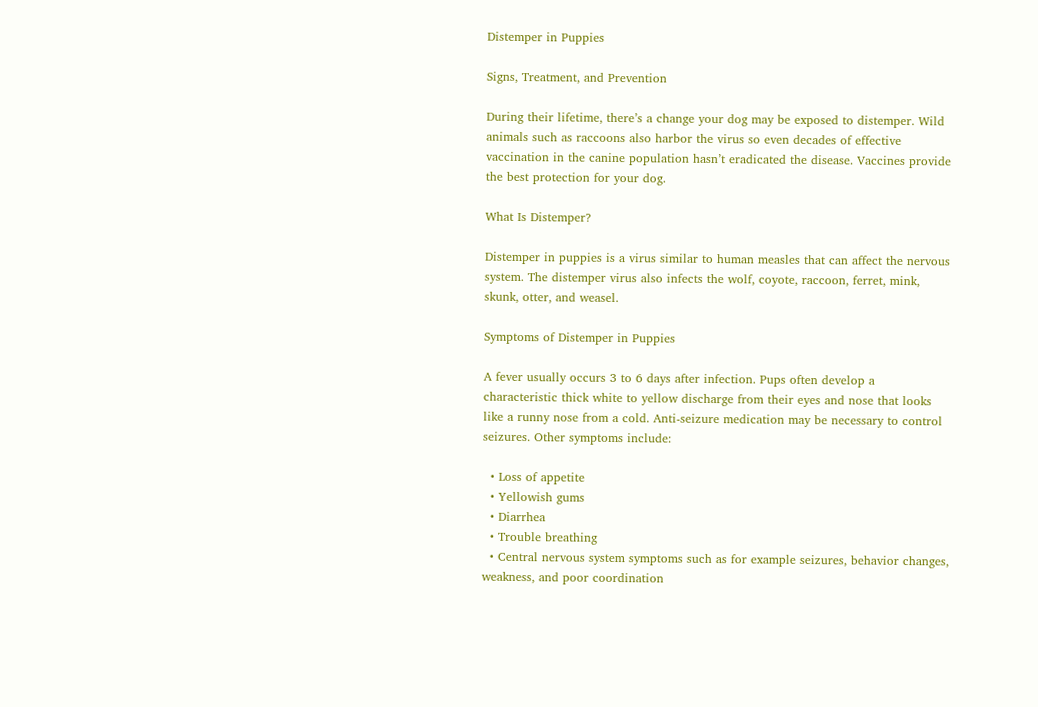Distemper in Puppies

Signs, Treatment, and Prevention

During their lifetime, there’s a change your dog may be exposed to distemper. Wild animals such as raccoons also harbor the virus so even decades of effective vaccination in the canine population hasn’t eradicated the disease. Vaccines provide the best protection for your dog.

What Is Distemper?

Distemper in puppies is a virus similar to human measles that can affect the nervous system. The distemper virus also infects the wolf, coyote, raccoon, ferret, mink, skunk, otter, and weasel.

Symptoms of Distemper in Puppies

A fever usually occurs 3 to 6 days after infection. Pups often develop a characteristic thick white to yellow discharge from their eyes and nose that looks like a runny nose from a cold. Anti-seizure medication may be necessary to control seizures. Other symptoms include:

  • Loss of appetite
  • Yellowish gums
  • Diarrhea
  • Trouble breathing
  • Central nervous system symptoms such as for example seizures, behavior changes, weakness, and poor coordination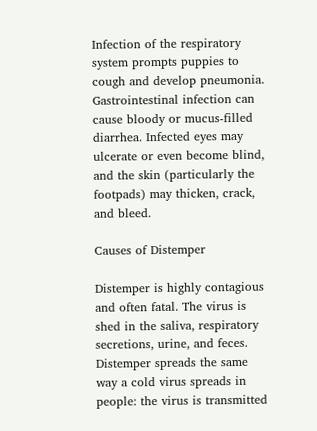Infection of the respiratory system prompts puppies to cough and develop pneumonia. Gastrointestinal infection can cause bloody or mucus-filled diarrhea. Infected eyes may ulcerate or even become blind, and the skin (particularly the footpads) may thicken, crack, and bleed.

Causes of Distemper

Distemper is highly contagious and often fatal. The virus is shed in the saliva, respiratory secretions, urine, and feces. Distemper spreads the same way a cold virus spreads in people: the virus is transmitted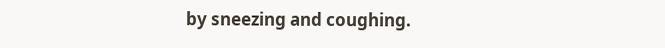by sneezing and coughing.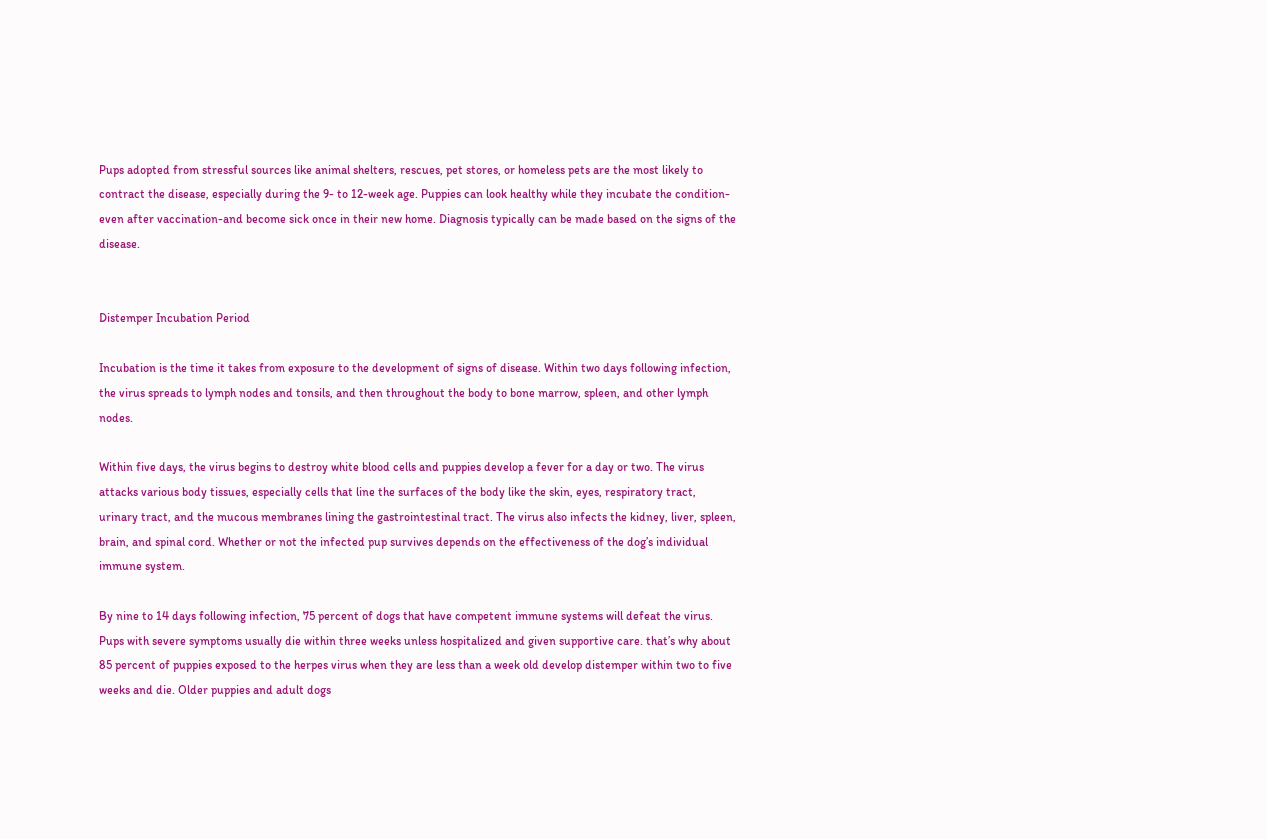Pups adopted from stressful sources like animal shelters, rescues, pet stores, or homeless pets are the most likely to contract the disease, especially during the 9- to 12-week age. Puppies can look healthy while they incubate the condition-even after vaccination-and become sick once in their new home. Diagnosis typically can be made based on the signs of the disease.


Distemper Incubation Period

Incubation is the time it takes from exposure to the development of signs of disease. Within two days following infection, the virus spreads to lymph nodes and tonsils, and then throughout the body to bone marrow, spleen, and other lymph nodes.

Within five days, the virus begins to destroy white blood cells and puppies develop a fever for a day or two. The virus attacks various body tissues, especially cells that line the surfaces of the body like the skin, eyes, respiratory tract, urinary tract, and the mucous membranes lining the gastrointestinal tract. The virus also infects the kidney, liver, spleen, brain, and spinal cord. Whether or not the infected pup survives depends on the effectiveness of the dog’s individual immune system.

By nine to 14 days following infection, 75 percent of dogs that have competent immune systems will defeat the virus. Pups with severe symptoms usually die within three weeks unless hospitalized and given supportive care. that’s why about 85 percent of puppies exposed to the herpes virus when they are less than a week old develop distemper within two to five weeks and die. Older puppies and adult dogs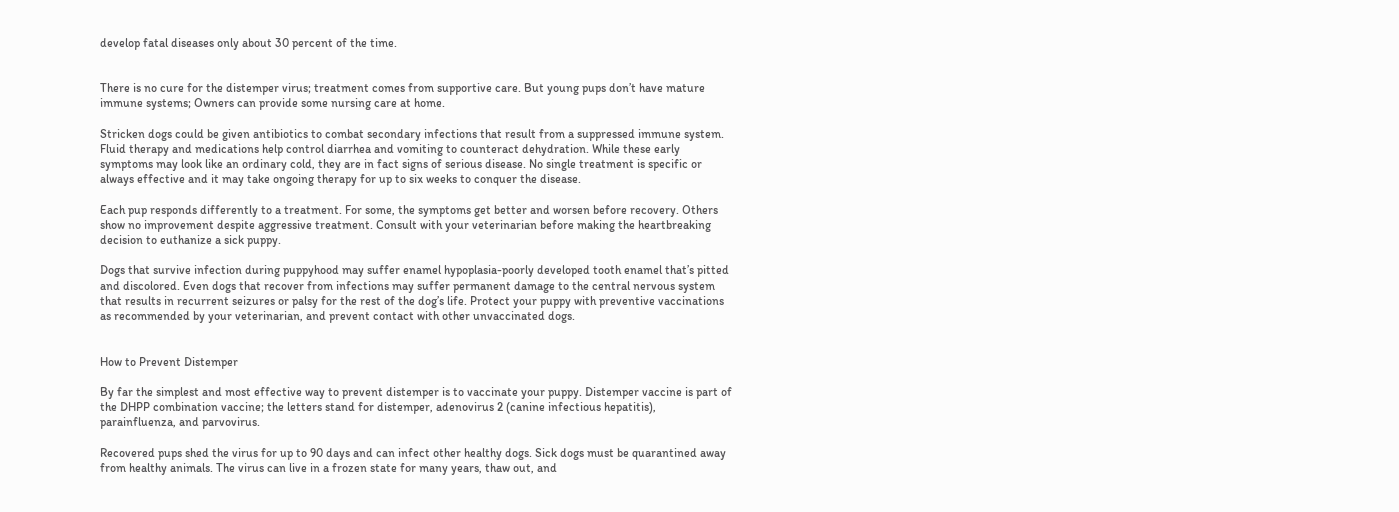develop fatal diseases only about 30 percent of the time.


There is no cure for the distemper virus; treatment comes from supportive care. But young pups don’t have mature immune systems; Owners can provide some nursing care at home.

Stricken dogs could be given antibiotics to combat secondary infections that result from a suppressed immune system. Fluid therapy and medications help control diarrhea and vomiting to counteract dehydration. While these early symptoms may look like an ordinary cold, they are in fact signs of serious disease. No single treatment is specific or always effective and it may take ongoing therapy for up to six weeks to conquer the disease.

Each pup responds differently to a treatment. For some, the symptoms get better and worsen before recovery. Others show no improvement despite aggressive treatment. Consult with your veterinarian before making the heartbreaking decision to euthanize a sick puppy.

Dogs that survive infection during puppyhood may suffer enamel hypoplasia-poorly developed tooth enamel that’s pitted and discolored. Even dogs that recover from infections may suffer permanent damage to the central nervous system that results in recurrent seizures or palsy for the rest of the dog’s life. Protect your puppy with preventive vaccinations as recommended by your veterinarian, and prevent contact with other unvaccinated dogs.


How to Prevent Distemper

By far the simplest and most effective way to prevent distemper is to vaccinate your puppy. Distemper vaccine is part of the DHPP combination vaccine; the letters stand for distemper, adenovirus 2 (canine infectious hepatitis), parainfluenza, and parvovirus.

Recovered pups shed the virus for up to 90 days and can infect other healthy dogs. Sick dogs must be quarantined away from healthy animals. The virus can live in a frozen state for many years, thaw out, and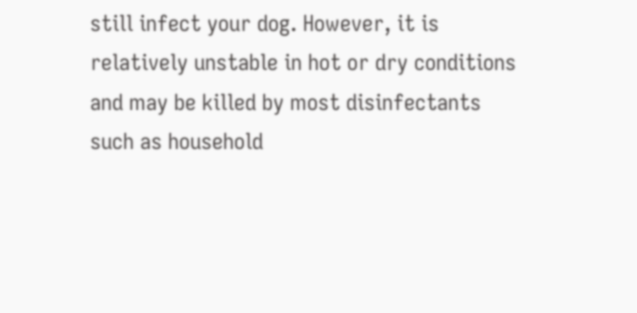still infect your dog. However, it is relatively unstable in hot or dry conditions and may be killed by most disinfectants such as household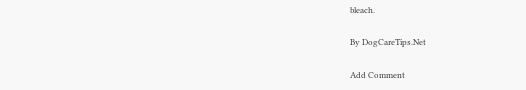bleach.

By DogCareTips.Net

Add Comment